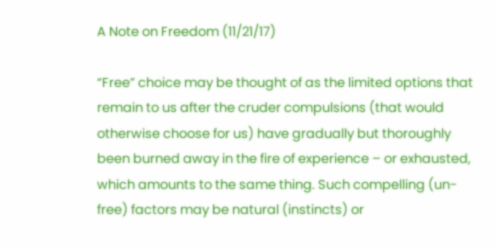A Note on Freedom (11/21/17)

“Free” choice may be thought of as the limited options that remain to us after the cruder compulsions (that would otherwise choose for us) have gradually but thoroughly been burned away in the fire of experience – or exhausted, which amounts to the same thing. Such compelling (un-free) factors may be natural (instincts) or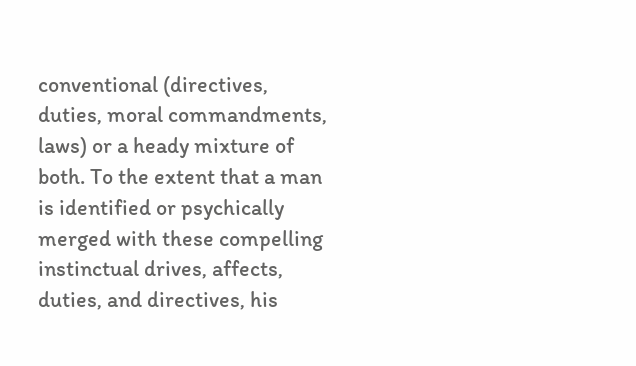conventional (directives, duties, moral commandments, laws) or a heady mixture of both. To the extent that a man is identified or psychically merged with these compelling instinctual drives, affects, duties, and directives, his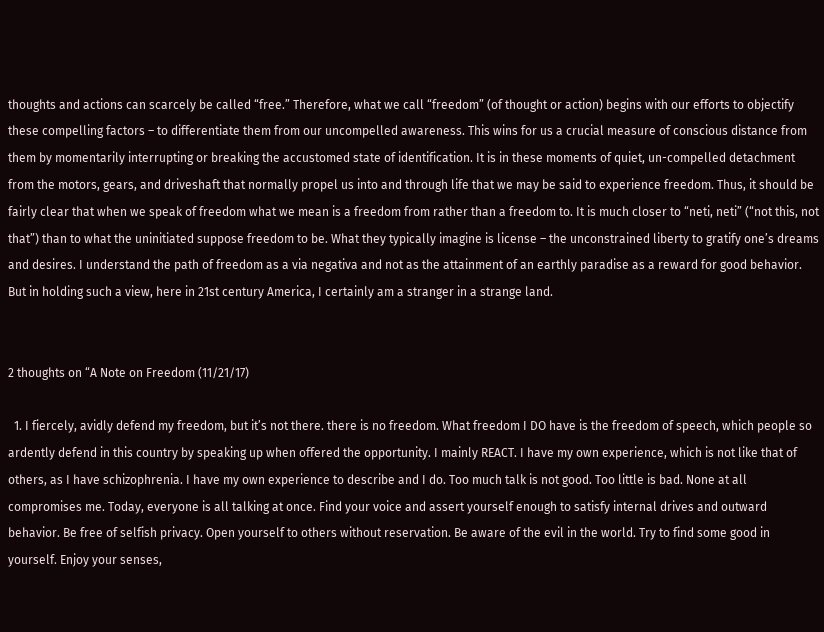thoughts and actions can scarcely be called “free.” Therefore, what we call “freedom” (of thought or action) begins with our efforts to objectify these compelling factors – to differentiate them from our uncompelled awareness. This wins for us a crucial measure of conscious distance from them by momentarily interrupting or breaking the accustomed state of identification. It is in these moments of quiet, un-compelled detachment from the motors, gears, and driveshaft that normally propel us into and through life that we may be said to experience freedom. Thus, it should be fairly clear that when we speak of freedom what we mean is a freedom from rather than a freedom to. It is much closer to “neti, neti” (“not this, not that”) than to what the uninitiated suppose freedom to be. What they typically imagine is license – the unconstrained liberty to gratify one’s dreams and desires. I understand the path of freedom as a via negativa and not as the attainment of an earthly paradise as a reward for good behavior. But in holding such a view, here in 21st century America, I certainly am a stranger in a strange land.


2 thoughts on “A Note on Freedom (11/21/17)

  1. I fiercely, avidly defend my freedom, but it’s not there. there is no freedom. What freedom I DO have is the freedom of speech, which people so ardently defend in this country by speaking up when offered the opportunity. I mainly REACT. I have my own experience, which is not like that of others, as I have schizophrenia. I have my own experience to describe and I do. Too much talk is not good. Too little is bad. None at all compromises me. Today, everyone is all talking at once. Find your voice and assert yourself enough to satisfy internal drives and outward behavior. Be free of selfish privacy. Open yourself to others without reservation. Be aware of the evil in the world. Try to find some good in yourself. Enjoy your senses,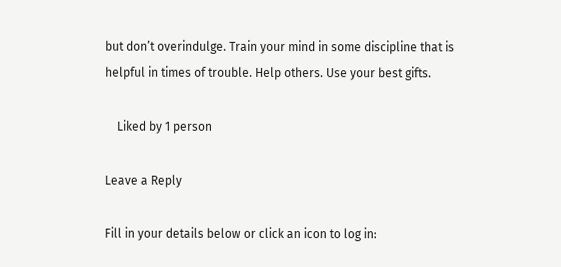but don’t overindulge. Train your mind in some discipline that is helpful in times of trouble. Help others. Use your best gifts.

    Liked by 1 person

Leave a Reply

Fill in your details below or click an icon to log in: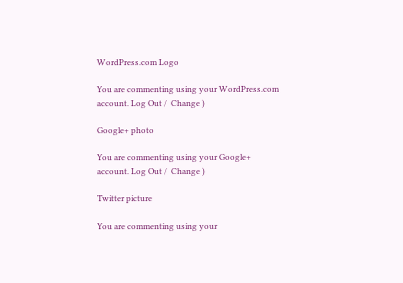WordPress.com Logo

You are commenting using your WordPress.com account. Log Out /  Change )

Google+ photo

You are commenting using your Google+ account. Log Out /  Change )

Twitter picture

You are commenting using your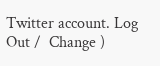Twitter account. Log Out /  Change )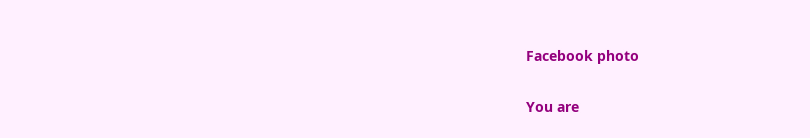Facebook photo

You are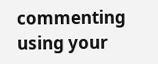commenting using your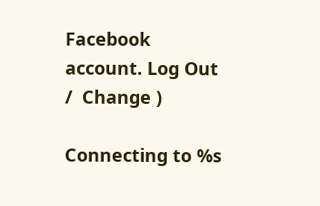Facebook account. Log Out /  Change )

Connecting to %s